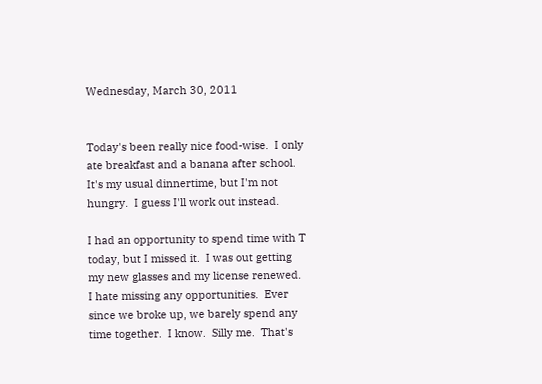Wednesday, March 30, 2011


Today's been really nice food-wise.  I only ate breakfast and a banana after school.  It's my usual dinnertime, but I'm not hungry.  I guess I'll work out instead.

I had an opportunity to spend time with T today, but I missed it.  I was out getting my new glasses and my license renewed.  I hate missing any opportunities.  Ever since we broke up, we barely spend any time together.  I know.  Silly me.  That's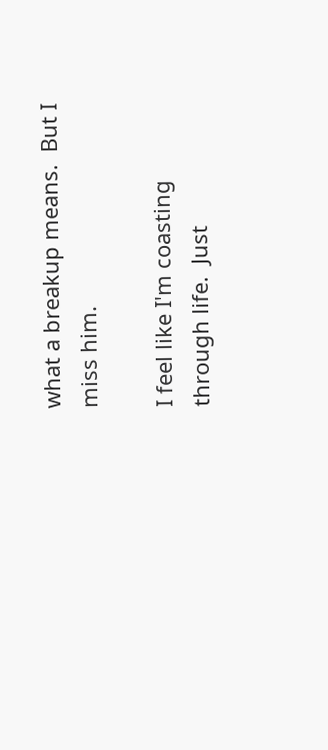what a breakup means.  But I miss him.

I feel like I'm coasting through life.  Just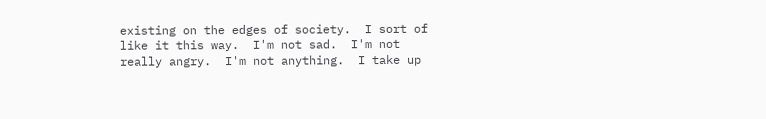existing on the edges of society.  I sort of like it this way.  I'm not sad.  I'm not really angry.  I'm not anything.  I take up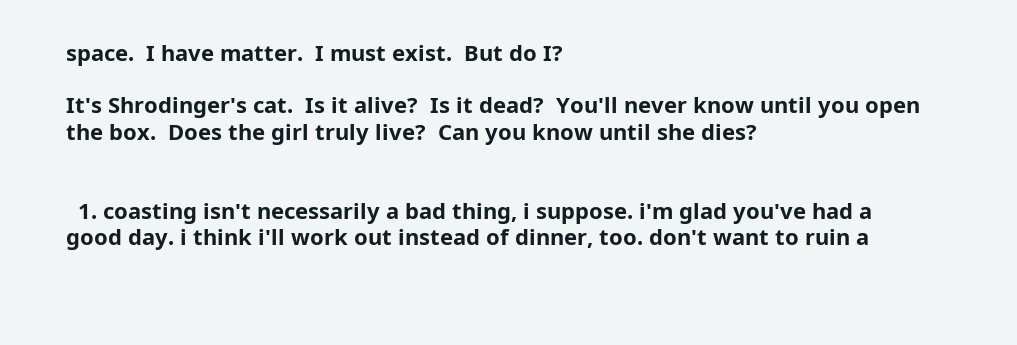space.  I have matter.  I must exist.  But do I?

It's Shrodinger's cat.  Is it alive?  Is it dead?  You'll never know until you open the box.  Does the girl truly live?  Can you know until she dies?


  1. coasting isn't necessarily a bad thing, i suppose. i'm glad you've had a good day. i think i'll work out instead of dinner, too. don't want to ruin a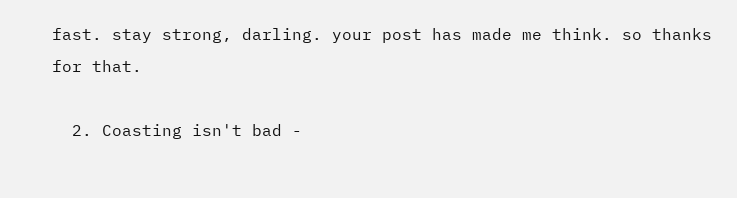fast. stay strong, darling. your post has made me think. so thanks for that.

  2. Coasting isn't bad -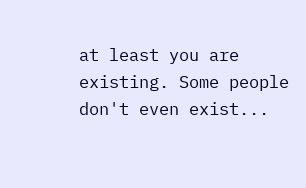at least you are existing. Some people don't even exist...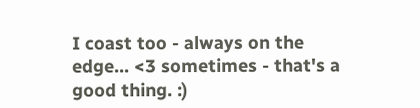I coast too - always on the edge... <3 sometimes - that's a good thing. :)